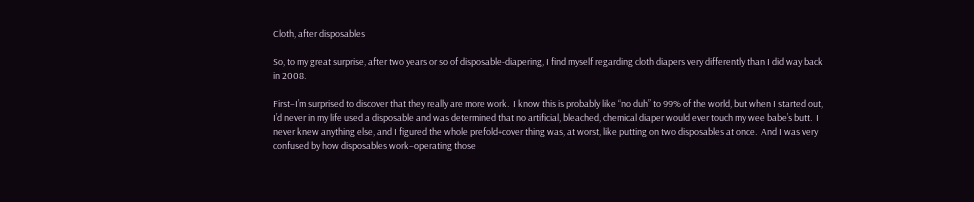Cloth, after disposables

So, to my great surprise, after two years or so of disposable-diapering, I find myself regarding cloth diapers very differently than I did way back in 2008.

First–I’m surprised to discover that they really are more work.  I know this is probably like “no duh” to 99% of the world, but when I started out, I’d never in my life used a disposable and was determined that no artificial, bleached, chemical diaper would ever touch my wee babe’s butt.  I never knew anything else, and I figured the whole prefold+cover thing was, at worst, like putting on two disposables at once.  And I was very confused by how disposables work–operating those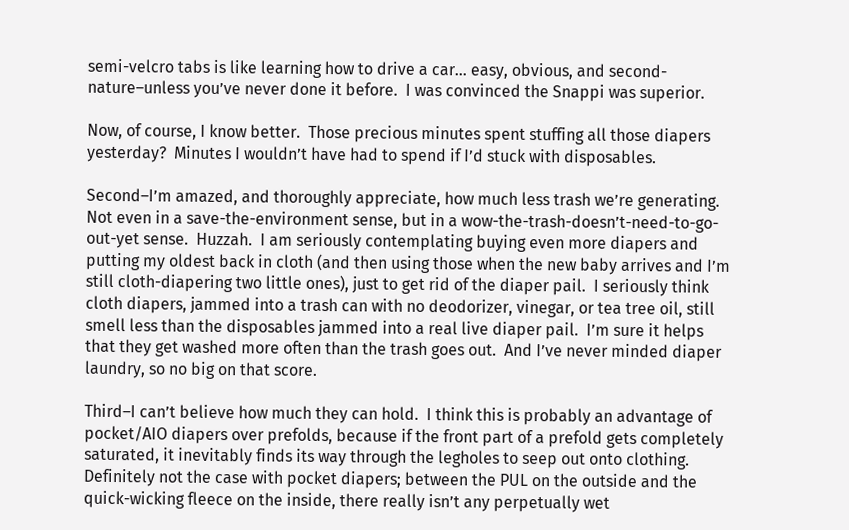semi-velcro tabs is like learning how to drive a car… easy, obvious, and second-nature–unless you’ve never done it before.  I was convinced the Snappi was superior.

Now, of course, I know better.  Those precious minutes spent stuffing all those diapers yesterday?  Minutes I wouldn’t have had to spend if I’d stuck with disposables.

Second–I’m amazed, and thoroughly appreciate, how much less trash we’re generating.  Not even in a save-the-environment sense, but in a wow-the-trash-doesn’t-need-to-go-out-yet sense.  Huzzah.  I am seriously contemplating buying even more diapers and putting my oldest back in cloth (and then using those when the new baby arrives and I’m still cloth-diapering two little ones), just to get rid of the diaper pail.  I seriously think cloth diapers, jammed into a trash can with no deodorizer, vinegar, or tea tree oil, still smell less than the disposables jammed into a real live diaper pail.  I’m sure it helps that they get washed more often than the trash goes out.  And I’ve never minded diaper laundry, so no big on that score.

Third–I can’t believe how much they can hold.  I think this is probably an advantage of pocket/AIO diapers over prefolds, because if the front part of a prefold gets completely saturated, it inevitably finds its way through the legholes to seep out onto clothing.  Definitely not the case with pocket diapers; between the PUL on the outside and the quick-wicking fleece on the inside, there really isn’t any perpetually wet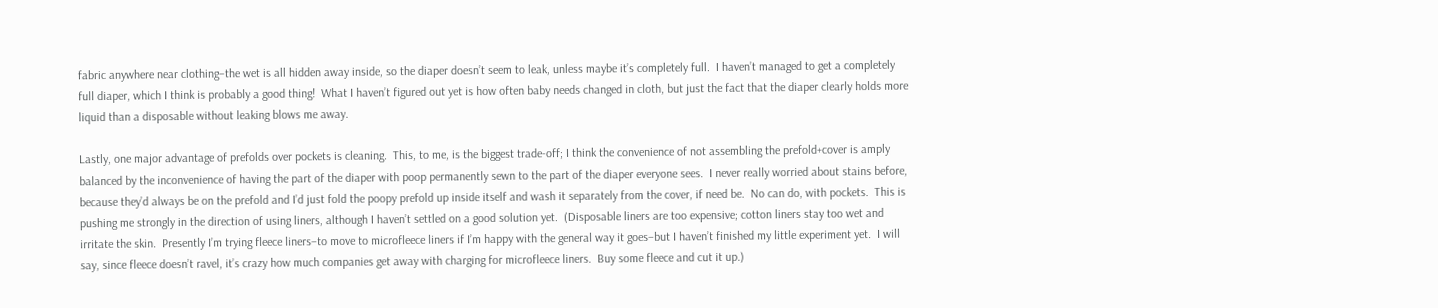fabric anywhere near clothing–the wet is all hidden away inside, so the diaper doesn’t seem to leak, unless maybe it’s completely full.  I haven’t managed to get a completely full diaper, which I think is probably a good thing!  What I haven’t figured out yet is how often baby needs changed in cloth, but just the fact that the diaper clearly holds more liquid than a disposable without leaking blows me away.

Lastly, one major advantage of prefolds over pockets is cleaning.  This, to me, is the biggest trade-off; I think the convenience of not assembling the prefold+cover is amply balanced by the inconvenience of having the part of the diaper with poop permanently sewn to the part of the diaper everyone sees.  I never really worried about stains before, because they’d always be on the prefold and I’d just fold the poopy prefold up inside itself and wash it separately from the cover, if need be.  No can do, with pockets.  This is pushing me strongly in the direction of using liners, although I haven’t settled on a good solution yet.  (Disposable liners are too expensive; cotton liners stay too wet and irritate the skin.  Presently I’m trying fleece liners–to move to microfleece liners if I’m happy with the general way it goes–but I haven’t finished my little experiment yet.  I will say, since fleece doesn’t ravel, it’s crazy how much companies get away with charging for microfleece liners.  Buy some fleece and cut it up.)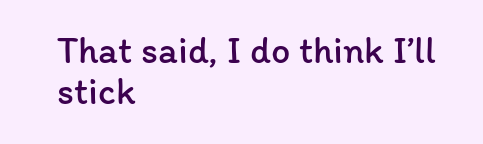That said, I do think I’ll stick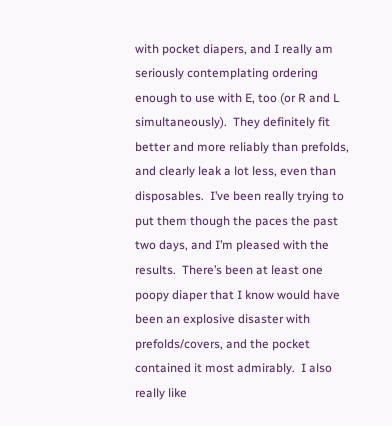with pocket diapers, and I really am seriously contemplating ordering enough to use with E, too (or R and L simultaneously).  They definitely fit better and more reliably than prefolds, and clearly leak a lot less, even than disposables.  I’ve been really trying to put them though the paces the past two days, and I’m pleased with the results.  There’s been at least one poopy diaper that I know would have been an explosive disaster with prefolds/covers, and the pocket contained it most admirably.  I also really like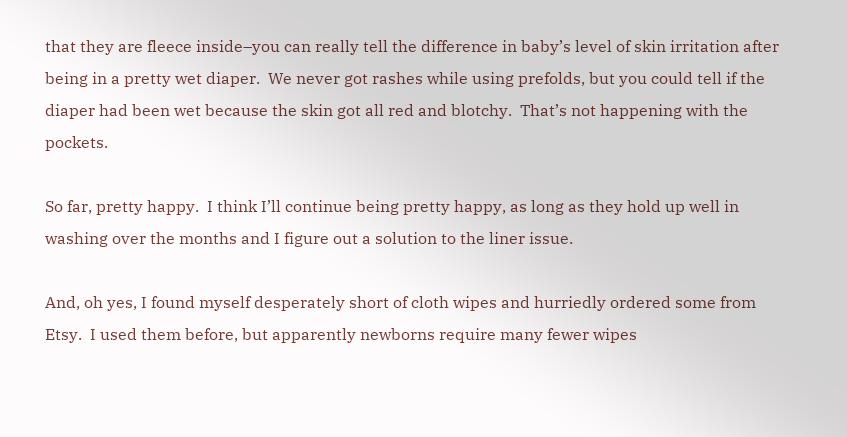that they are fleece inside–you can really tell the difference in baby’s level of skin irritation after being in a pretty wet diaper.  We never got rashes while using prefolds, but you could tell if the diaper had been wet because the skin got all red and blotchy.  That’s not happening with the pockets.

So far, pretty happy.  I think I’ll continue being pretty happy, as long as they hold up well in washing over the months and I figure out a solution to the liner issue.

And, oh yes, I found myself desperately short of cloth wipes and hurriedly ordered some from Etsy.  I used them before, but apparently newborns require many fewer wipes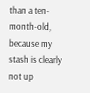than a ten-month-old, because my stash is clearly not up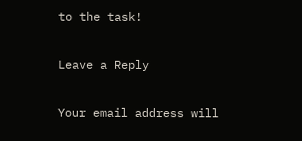to the task!

Leave a Reply

Your email address will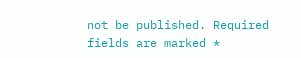not be published. Required fields are marked *